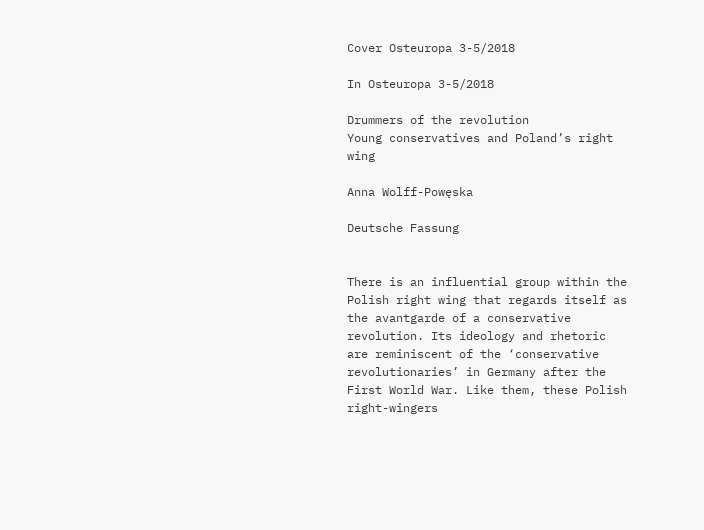Cover Osteuropa 3-5/2018

In Osteuropa 3-5/2018

Drummers of the revolution
Young conservatives and Poland’s right wing

Anna Wolff-Powęska

Deutsche Fassung


There is an influential group within the Polish right wing that regards itself as the avantgarde of a conservative revolution. Its ideology and rhetoric are reminiscent of the ‘conservative revolutionaries’ in Germany after the First World War. Like them, these Polish right-wingers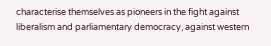characterise themselves as pioneers in the fight against liberalism and parliamentary democracy, against western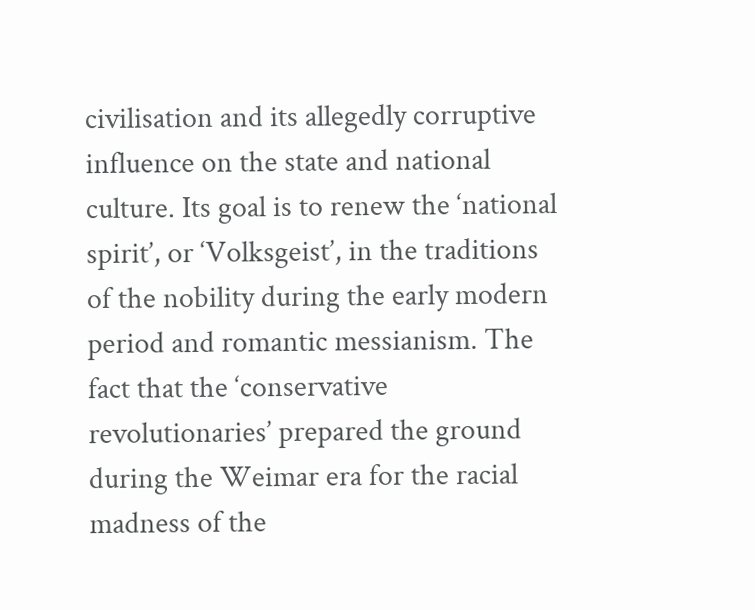civilisation and its allegedly corruptive influence on the state and national culture. Its goal is to renew the ‘national spirit’, or ‘Volksgeist’, in the traditions of the nobility during the early modern period and romantic messianism. The fact that the ‘conservative revolutionaries’ prepared the ground during the Weimar era for the racial madness of the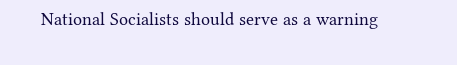National Socialists should serve as a warning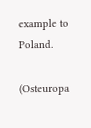example to Poland.

(Osteuropa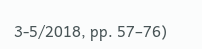3-5/2018, pp. 57–76)